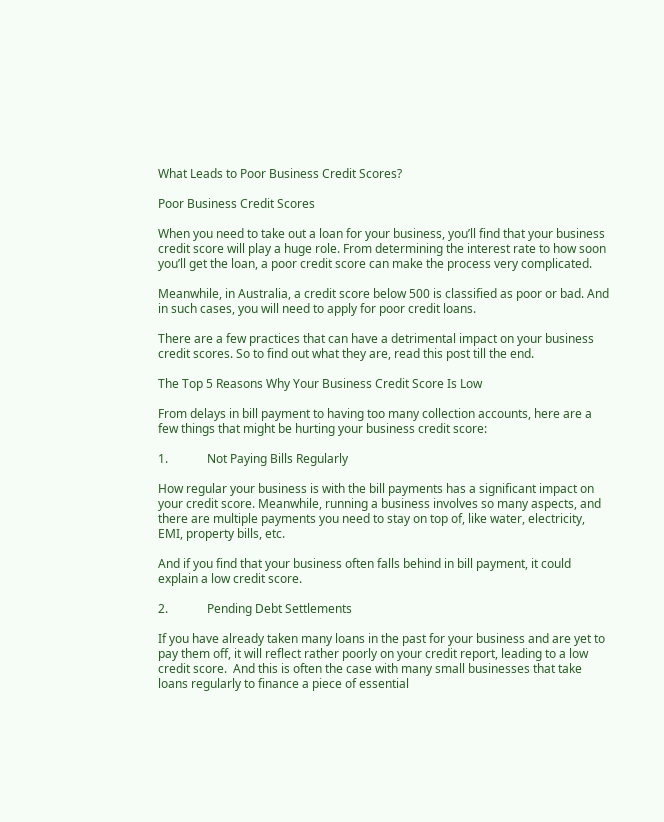What Leads to Poor Business Credit Scores?

Poor Business Credit Scores

When you need to take out a loan for your business, you’ll find that your business credit score will play a huge role. From determining the interest rate to how soon you’ll get the loan, a poor credit score can make the process very complicated.

Meanwhile, in Australia, a credit score below 500 is classified as poor or bad. And in such cases, you will need to apply for poor credit loans.

There are a few practices that can have a detrimental impact on your business credit scores. So to find out what they are, read this post till the end.

The Top 5 Reasons Why Your Business Credit Score Is Low

From delays in bill payment to having too many collection accounts, here are a few things that might be hurting your business credit score:

1.             Not Paying Bills Regularly

How regular your business is with the bill payments has a significant impact on your credit score. Meanwhile, running a business involves so many aspects, and there are multiple payments you need to stay on top of, like water, electricity, EMI, property bills, etc.

And if you find that your business often falls behind in bill payment, it could explain a low credit score.

2.             Pending Debt Settlements

If you have already taken many loans in the past for your business and are yet to pay them off, it will reflect rather poorly on your credit report, leading to a low credit score.  And this is often the case with many small businesses that take loans regularly to finance a piece of essential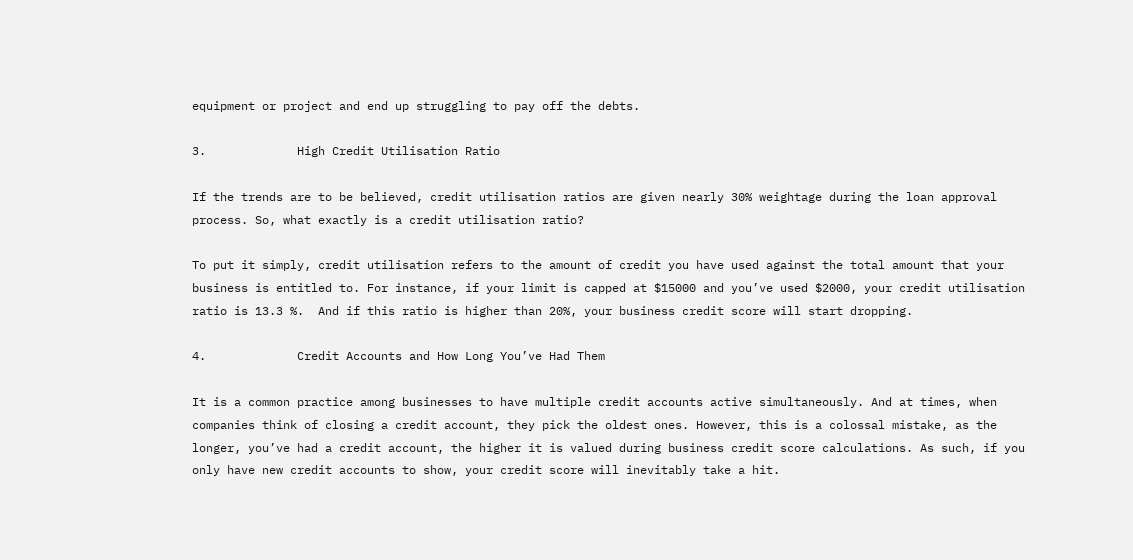equipment or project and end up struggling to pay off the debts.

3.             High Credit Utilisation Ratio

If the trends are to be believed, credit utilisation ratios are given nearly 30% weightage during the loan approval process. So, what exactly is a credit utilisation ratio?

To put it simply, credit utilisation refers to the amount of credit you have used against the total amount that your business is entitled to. For instance, if your limit is capped at $15000 and you’ve used $2000, your credit utilisation ratio is 13.3 %.  And if this ratio is higher than 20%, your business credit score will start dropping.

4.             Credit Accounts and How Long You’ve Had Them

It is a common practice among businesses to have multiple credit accounts active simultaneously. And at times, when companies think of closing a credit account, they pick the oldest ones. However, this is a colossal mistake, as the longer, you’ve had a credit account, the higher it is valued during business credit score calculations. As such, if you only have new credit accounts to show, your credit score will inevitably take a hit.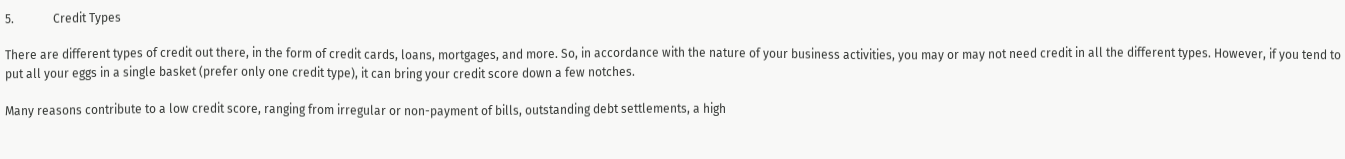5.             Credit Types

There are different types of credit out there, in the form of credit cards, loans, mortgages, and more. So, in accordance with the nature of your business activities, you may or may not need credit in all the different types. However, if you tend to put all your eggs in a single basket (prefer only one credit type), it can bring your credit score down a few notches.

Many reasons contribute to a low credit score, ranging from irregular or non-payment of bills, outstanding debt settlements, a high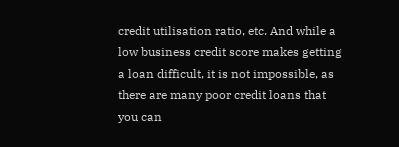credit utilisation ratio, etc. And while a low business credit score makes getting a loan difficult, it is not impossible, as there are many poor credit loans that you can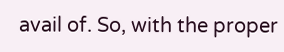avail of. So, with the proper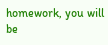homework, you will be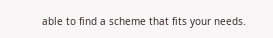able to find a scheme that fits your needs.